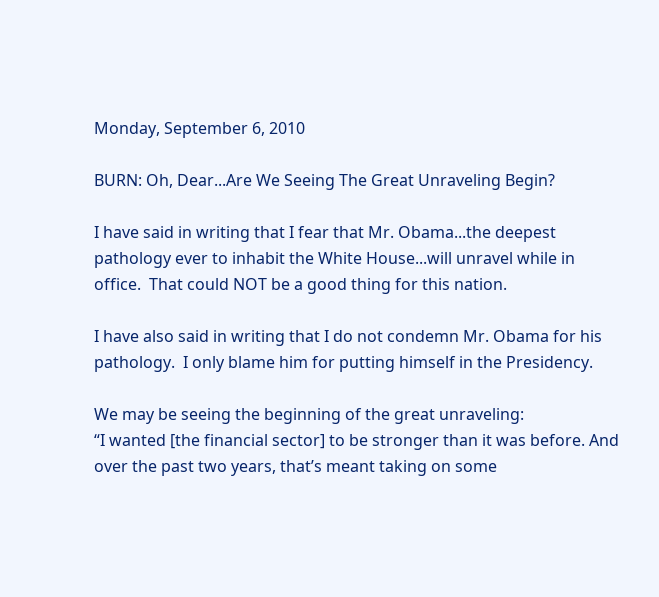Monday, September 6, 2010

BURN: Oh, Dear...Are We Seeing The Great Unraveling Begin?

I have said in writing that I fear that Mr. Obama...the deepest pathology ever to inhabit the White House...will unravel while in office.  That could NOT be a good thing for this nation.

I have also said in writing that I do not condemn Mr. Obama for his pathology.  I only blame him for putting himself in the Presidency.

We may be seeing the beginning of the great unraveling:
“I wanted [the financial sector] to be stronger than it was before. And over the past two years, that’s meant taking on some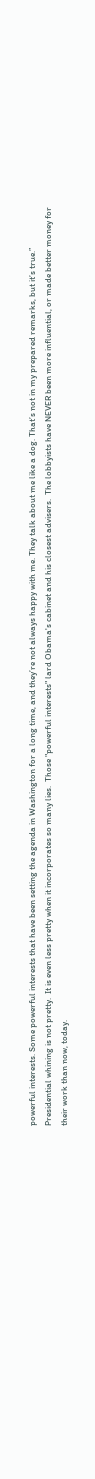powerful interests. Some powerful interests that have been setting the agenda in Washington for a long time, and they’re not always happy with me. They talk about me like a dog. That’s not in my prepared remarks, but it’s true.”
Presidential whining is not pretty.  It is even less pretty when it incorporates so many lies.  Those "powerful interests" lard Obama's cabinet and his closest advisers.  The lobbyists have NEVER been more influential, or made better money for their work than now, today.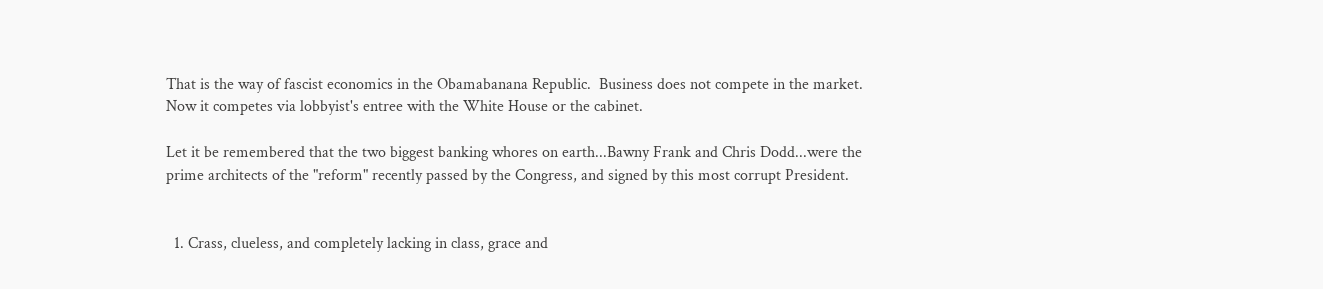That is the way of fascist economics in the Obamabanana Republic.  Business does not compete in the market.  Now it competes via lobbyist's entree with the White House or the cabinet.

Let it be remembered that the two biggest banking whores on earth...Bawny Frank and Chris Dodd...were the prime architects of the "reform" recently passed by the Congress, and signed by this most corrupt President.


  1. Crass, clueless, and completely lacking in class, grace and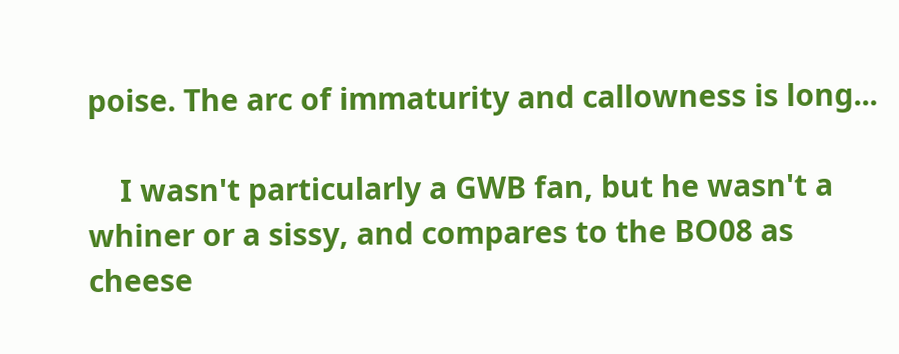poise. The arc of immaturity and callowness is long...

    I wasn't particularly a GWB fan, but he wasn't a whiner or a sissy, and compares to the BO08 as cheese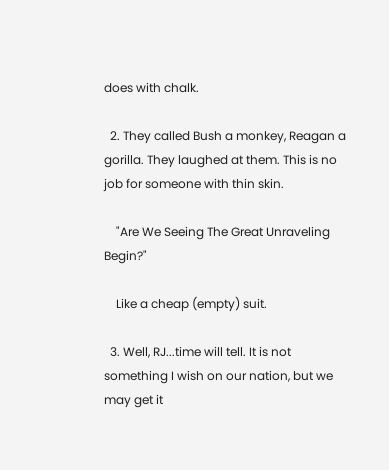does with chalk.

  2. They called Bush a monkey, Reagan a gorilla. They laughed at them. This is no job for someone with thin skin.

    "Are We Seeing The Great Unraveling Begin?"

    Like a cheap (empty) suit.

  3. Well, RJ...time will tell. It is not something I wish on our nation, but we may get it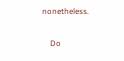nonetheless.

    Do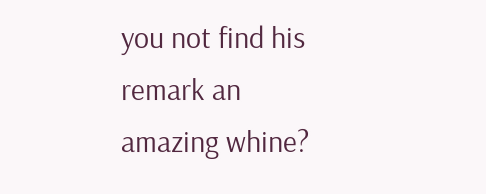you not find his remark an amazing whine?